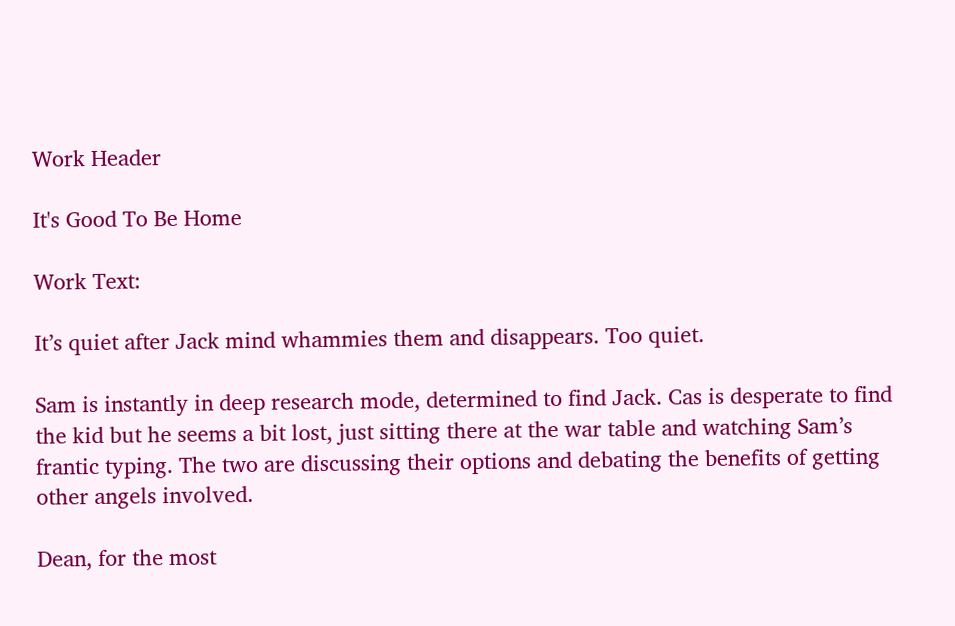Work Header

It's Good To Be Home

Work Text:

It’s quiet after Jack mind whammies them and disappears. Too quiet.

Sam is instantly in deep research mode, determined to find Jack. Cas is desperate to find the kid but he seems a bit lost, just sitting there at the war table and watching Sam’s frantic typing. The two are discussing their options and debating the benefits of getting other angels involved.

Dean, for the most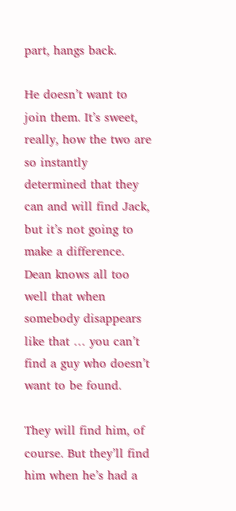part, hangs back.

He doesn’t want to join them. It’s sweet, really, how the two are so instantly determined that they can and will find Jack, but it’s not going to make a difference. Dean knows all too well that when somebody disappears like that … you can’t find a guy who doesn’t want to be found.

They will find him, of course. But they’ll find him when he’s had a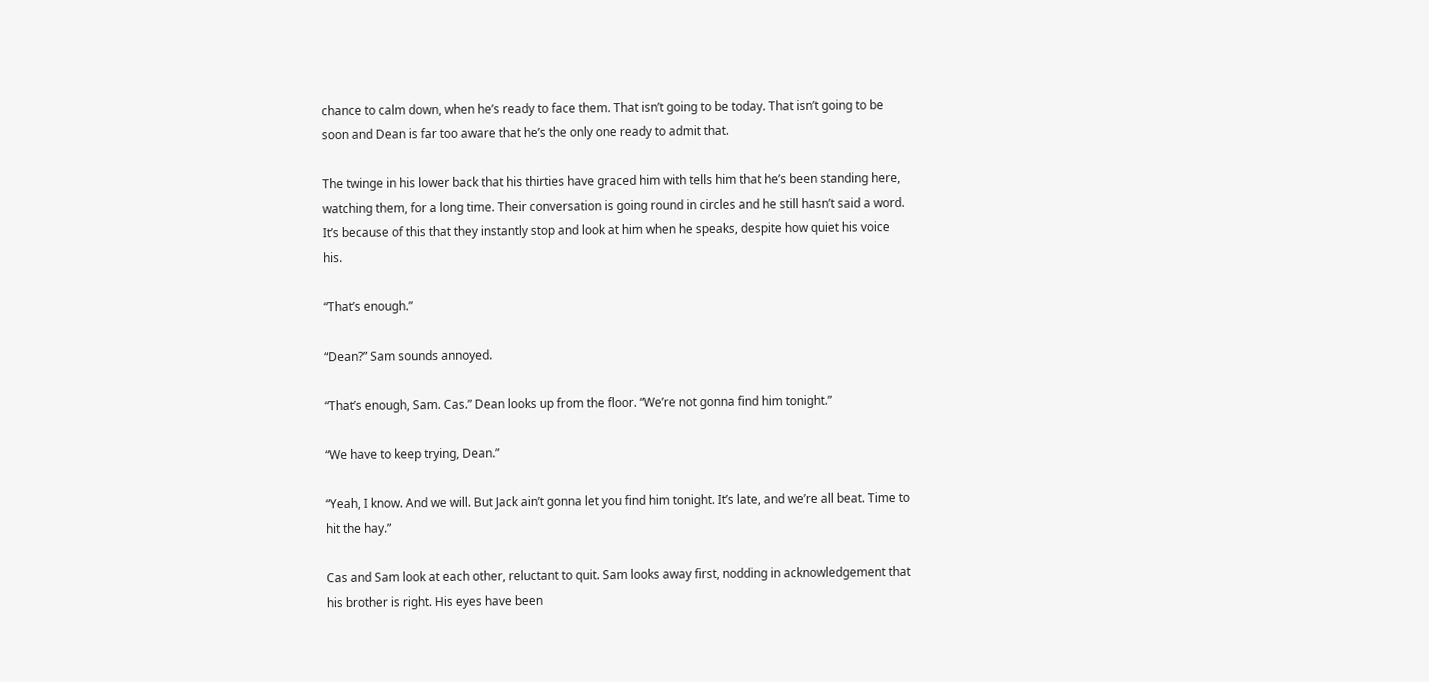chance to calm down, when he’s ready to face them. That isn’t going to be today. That isn’t going to be soon and Dean is far too aware that he’s the only one ready to admit that.

The twinge in his lower back that his thirties have graced him with tells him that he’s been standing here, watching them, for a long time. Their conversation is going round in circles and he still hasn’t said a word. It’s because of this that they instantly stop and look at him when he speaks, despite how quiet his voice his.

“That’s enough.”

“Dean?” Sam sounds annoyed.

“That’s enough, Sam. Cas.” Dean looks up from the floor. “We’re not gonna find him tonight.”

“We have to keep trying, Dean.”

“Yeah, I know. And we will. But Jack ain’t gonna let you find him tonight. It’s late, and we’re all beat. Time to hit the hay.”

Cas and Sam look at each other, reluctant to quit. Sam looks away first, nodding in acknowledgement that his brother is right. His eyes have been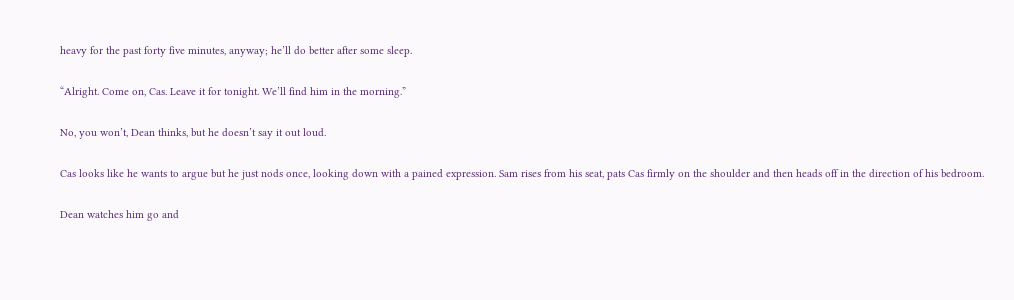heavy for the past forty five minutes, anyway; he’ll do better after some sleep.

“Alright. Come on, Cas. Leave it for tonight. We’ll find him in the morning.”

No, you won’t, Dean thinks, but he doesn’t say it out loud.

Cas looks like he wants to argue but he just nods once, looking down with a pained expression. Sam rises from his seat, pats Cas firmly on the shoulder and then heads off in the direction of his bedroom.

Dean watches him go and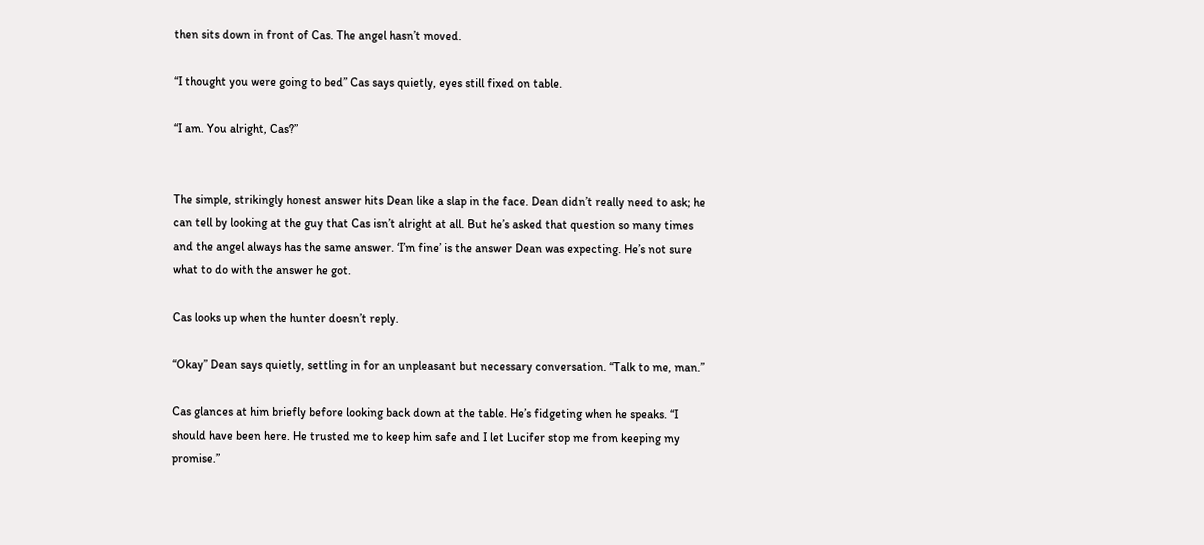then sits down in front of Cas. The angel hasn’t moved.

“I thought you were going to bed” Cas says quietly, eyes still fixed on table.

“I am. You alright, Cas?”


The simple, strikingly honest answer hits Dean like a slap in the face. Dean didn’t really need to ask; he can tell by looking at the guy that Cas isn’t alright at all. But he’s asked that question so many times and the angel always has the same answer. ‘I’m fine’ is the answer Dean was expecting. He’s not sure what to do with the answer he got.

Cas looks up when the hunter doesn’t reply.

“Okay” Dean says quietly, settling in for an unpleasant but necessary conversation. “Talk to me, man.”

Cas glances at him briefly before looking back down at the table. He’s fidgeting when he speaks. “I should have been here. He trusted me to keep him safe and I let Lucifer stop me from keeping my promise.”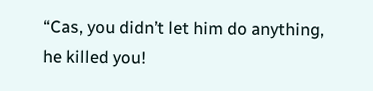“Cas, you didn’t let him do anything, he killed you!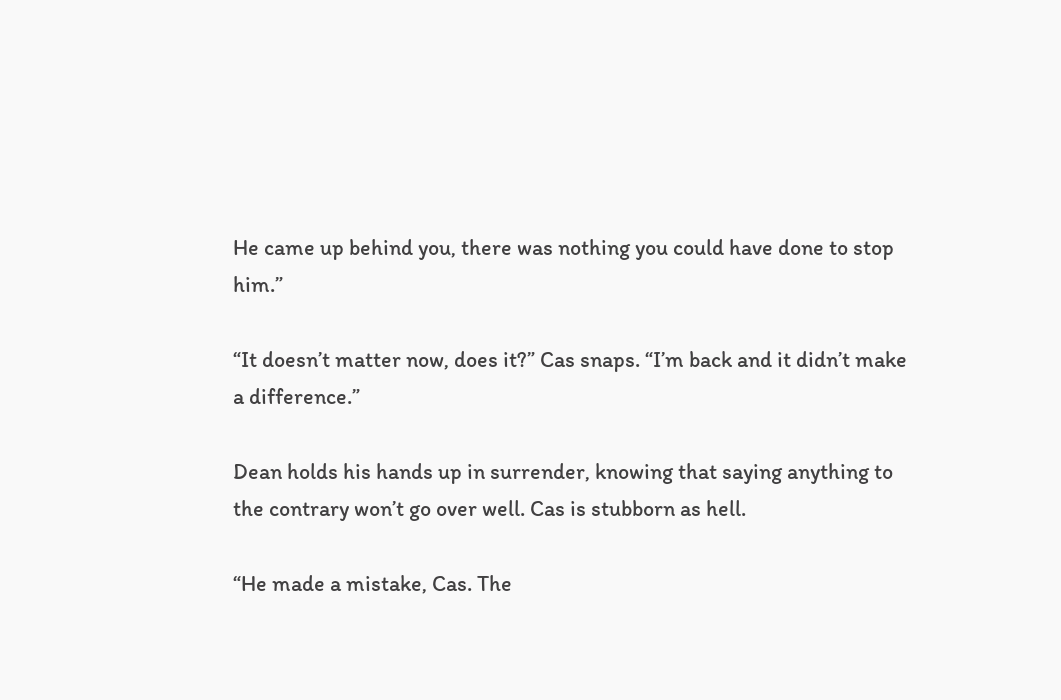He came up behind you, there was nothing you could have done to stop him.”

“It doesn’t matter now, does it?” Cas snaps. “I’m back and it didn’t make a difference.”

Dean holds his hands up in surrender, knowing that saying anything to the contrary won’t go over well. Cas is stubborn as hell.

“He made a mistake, Cas. The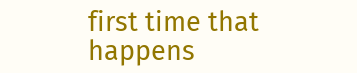first time that happens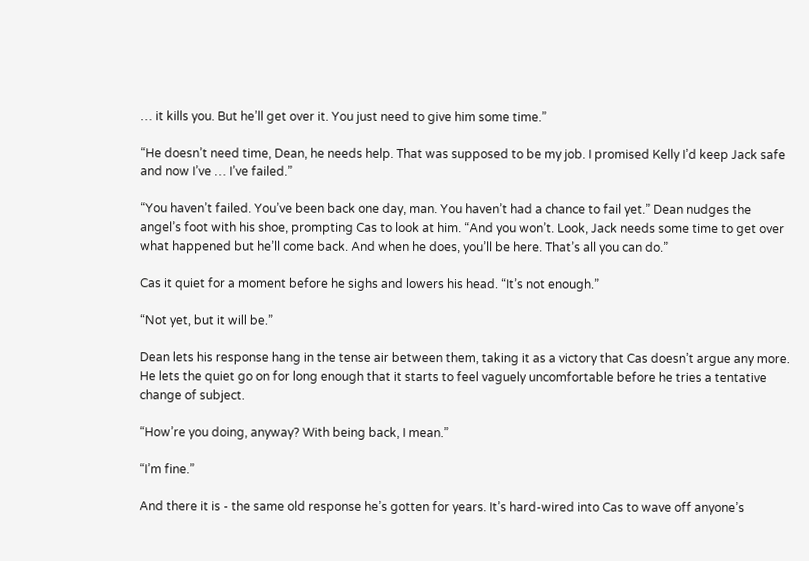… it kills you. But he’ll get over it. You just need to give him some time.”

“He doesn’t need time, Dean, he needs help. That was supposed to be my job. I promised Kelly I’d keep Jack safe and now I’ve … I’ve failed.”

“You haven’t failed. You’ve been back one day, man. You haven’t had a chance to fail yet.” Dean nudges the angel’s foot with his shoe, prompting Cas to look at him. “And you won’t. Look, Jack needs some time to get over what happened but he’ll come back. And when he does, you’ll be here. That’s all you can do.”

Cas it quiet for a moment before he sighs and lowers his head. “It’s not enough.”

“Not yet, but it will be.”

Dean lets his response hang in the tense air between them, taking it as a victory that Cas doesn’t argue any more. He lets the quiet go on for long enough that it starts to feel vaguely uncomfortable before he tries a tentative change of subject.

“How’re you doing, anyway? With being back, I mean.”

“I’m fine.”

And there it is - the same old response he’s gotten for years. It’s hard-wired into Cas to wave off anyone’s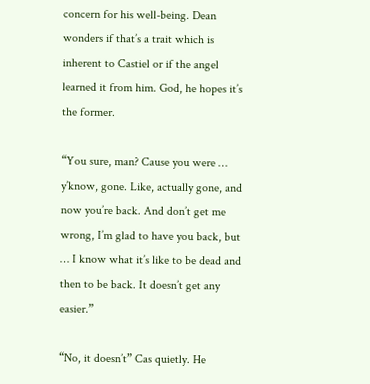concern for his well-being. Dean wonders if that’s a trait which is inherent to Castiel or if the angel learned it from him. God, he hopes it’s the former.

“You sure, man? Cause you were … y’know, gone. Like, actually gone, and now you’re back. And don’t get me wrong, I’m glad to have you back, but … I know what it’s like to be dead and then to be back. It doesn’t get any easier.”

“No, it doesn’t” Cas quietly. He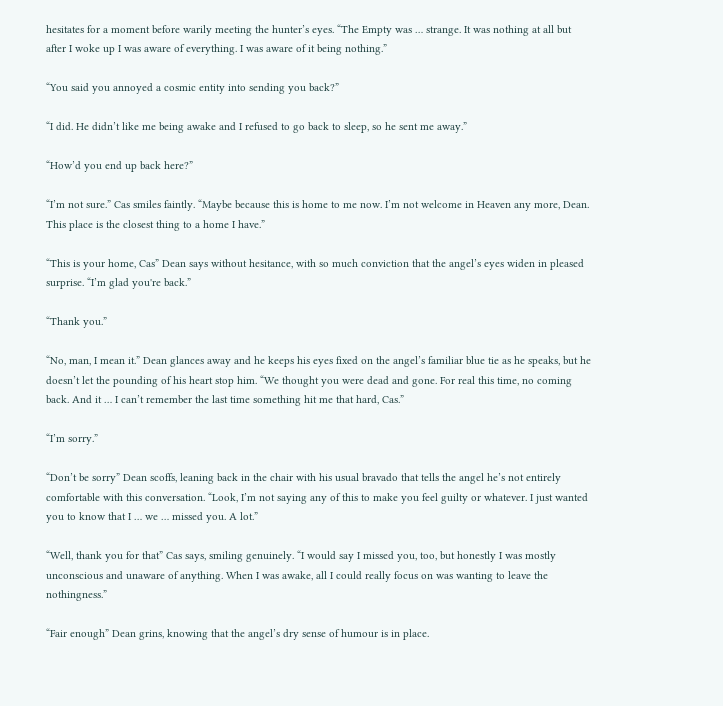hesitates for a moment before warily meeting the hunter’s eyes. “The Empty was … strange. It was nothing at all but after I woke up I was aware of everything. I was aware of it being nothing.”

“You said you annoyed a cosmic entity into sending you back?”

“I did. He didn’t like me being awake and I refused to go back to sleep, so he sent me away.”

“How’d you end up back here?”

“I’m not sure.” Cas smiles faintly. “Maybe because this is home to me now. I’m not welcome in Heaven any more, Dean. This place is the closest thing to a home I have.”

“This is your home, Cas” Dean says without hesitance, with so much conviction that the angel’s eyes widen in pleased surprise. “I’m glad you're back.”

“Thank you.”

“No, man, I mean it.” Dean glances away and he keeps his eyes fixed on the angel’s familiar blue tie as he speaks, but he doesn’t let the pounding of his heart stop him. “We thought you were dead and gone. For real this time, no coming back. And it … I can’t remember the last time something hit me that hard, Cas.”

“I’m sorry.”

“Don’t be sorry” Dean scoffs, leaning back in the chair with his usual bravado that tells the angel he’s not entirely comfortable with this conversation. “Look, I’m not saying any of this to make you feel guilty or whatever. I just wanted you to know that I … we … missed you. A lot.”

“Well, thank you for that” Cas says, smiling genuinely. “I would say I missed you, too, but honestly I was mostly unconscious and unaware of anything. When I was awake, all I could really focus on was wanting to leave the nothingness.”

“Fair enough” Dean grins, knowing that the angel’s dry sense of humour is in place.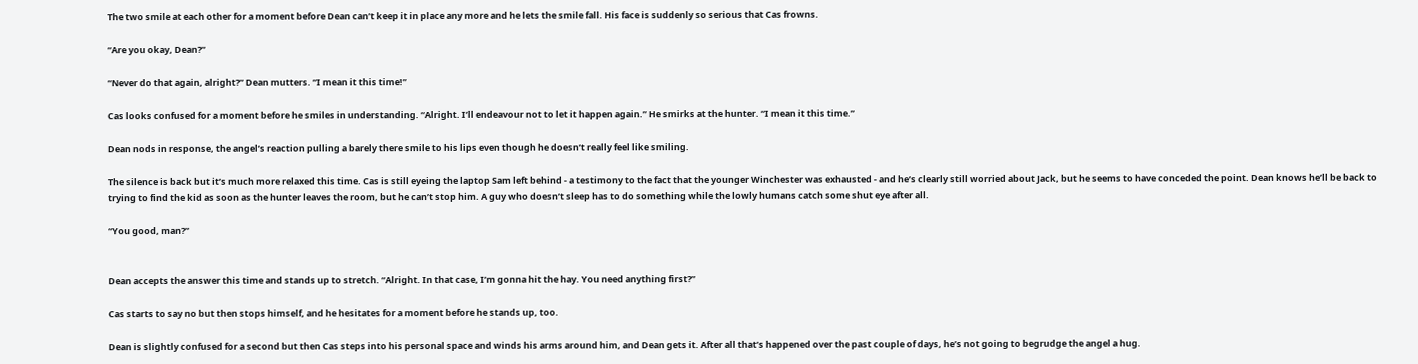The two smile at each other for a moment before Dean can’t keep it in place any more and he lets the smile fall. His face is suddenly so serious that Cas frowns.

“Are you okay, Dean?”

“Never do that again, alright?” Dean mutters. “I mean it this time!”

Cas looks confused for a moment before he smiles in understanding. “Alright. I’ll endeavour not to let it happen again.” He smirks at the hunter. “I mean it this time.”

Dean nods in response, the angel’s reaction pulling a barely there smile to his lips even though he doesn’t really feel like smiling.

The silence is back but it’s much more relaxed this time. Cas is still eyeing the laptop Sam left behind - a testimony to the fact that the younger Winchester was exhausted - and he’s clearly still worried about Jack, but he seems to have conceded the point. Dean knows he’ll be back to trying to find the kid as soon as the hunter leaves the room, but he can’t stop him. A guy who doesn’t sleep has to do something while the lowly humans catch some shut eye after all.

“You good, man?”


Dean accepts the answer this time and stands up to stretch. “Alright. In that case, I’m gonna hit the hay. You need anything first?”

Cas starts to say no but then stops himself, and he hesitates for a moment before he stands up, too.

Dean is slightly confused for a second but then Cas steps into his personal space and winds his arms around him, and Dean gets it. After all that’s happened over the past couple of days, he’s not going to begrudge the angel a hug.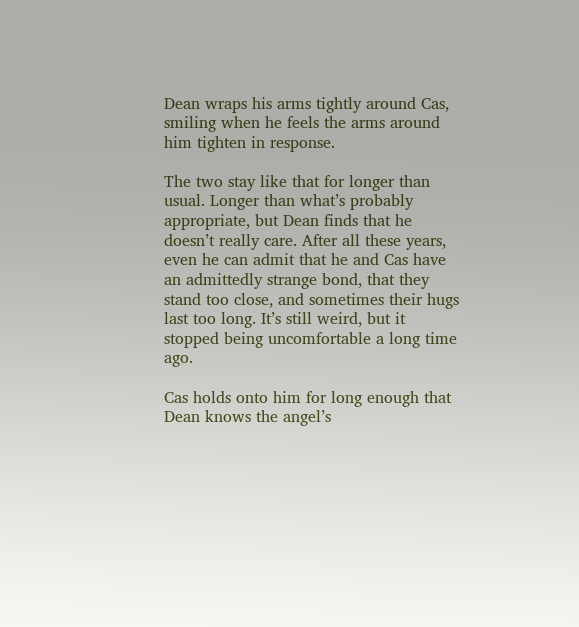Dean wraps his arms tightly around Cas, smiling when he feels the arms around him tighten in response.

The two stay like that for longer than usual. Longer than what’s probably appropriate, but Dean finds that he doesn’t really care. After all these years, even he can admit that he and Cas have an admittedly strange bond, that they stand too close, and sometimes their hugs last too long. It’s still weird, but it stopped being uncomfortable a long time ago.

Cas holds onto him for long enough that Dean knows the angel’s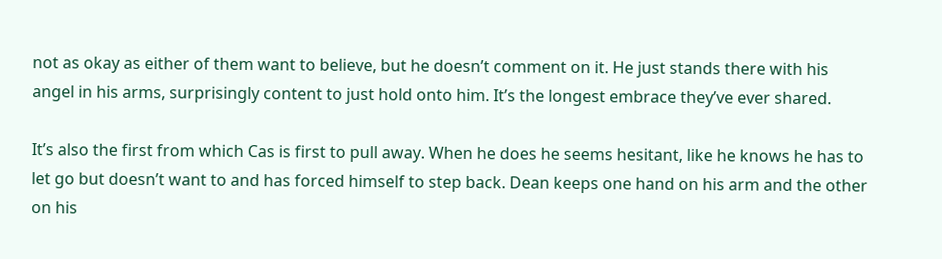not as okay as either of them want to believe, but he doesn’t comment on it. He just stands there with his angel in his arms, surprisingly content to just hold onto him. It’s the longest embrace they’ve ever shared.

It’s also the first from which Cas is first to pull away. When he does he seems hesitant, like he knows he has to let go but doesn’t want to and has forced himself to step back. Dean keeps one hand on his arm and the other on his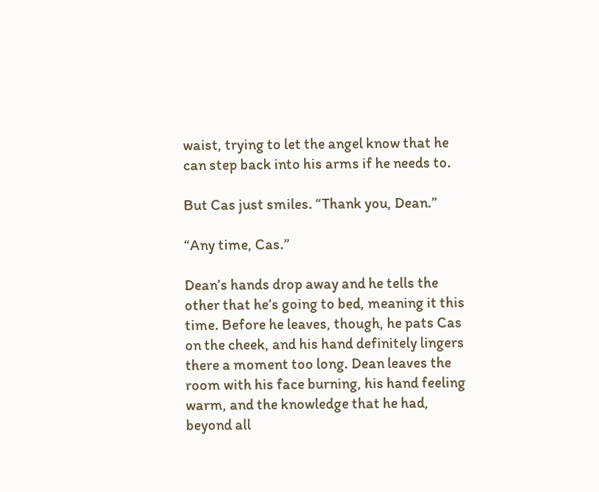waist, trying to let the angel know that he can step back into his arms if he needs to.

But Cas just smiles. “Thank you, Dean.”

“Any time, Cas.”

Dean’s hands drop away and he tells the other that he’s going to bed, meaning it this time. Before he leaves, though, he pats Cas on the cheek, and his hand definitely lingers there a moment too long. Dean leaves the room with his face burning, his hand feeling warm, and the knowledge that he had, beyond all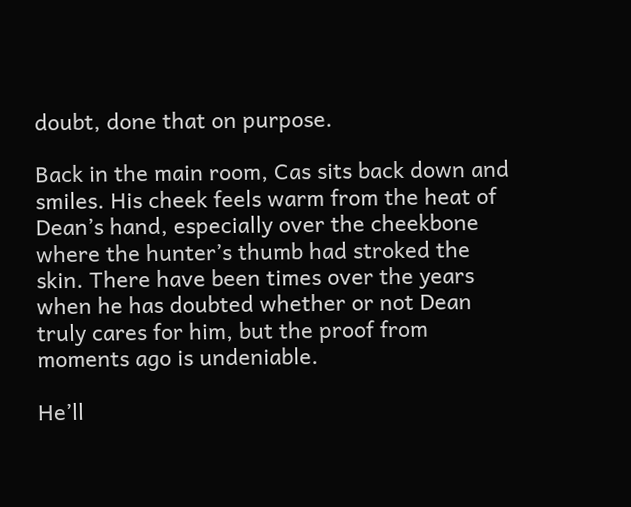doubt, done that on purpose.

Back in the main room, Cas sits back down and smiles. His cheek feels warm from the heat of Dean’s hand, especially over the cheekbone where the hunter’s thumb had stroked the skin. There have been times over the years when he has doubted whether or not Dean truly cares for him, but the proof from moments ago is undeniable.

He’ll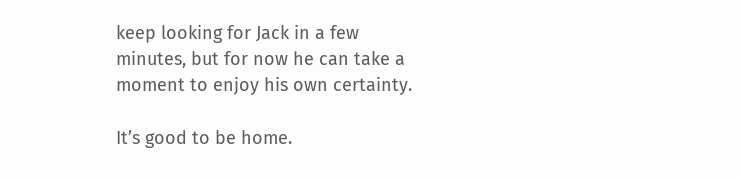keep looking for Jack in a few minutes, but for now he can take a moment to enjoy his own certainty.

It’s good to be home.